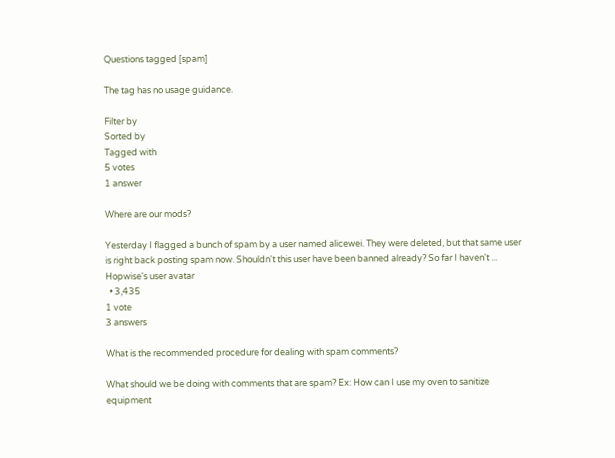Questions tagged [spam]

The tag has no usage guidance.

Filter by
Sorted by
Tagged with
5 votes
1 answer

Where are our mods?

Yesterday I flagged a bunch of spam by a user named alicewei. They were deleted, but that same user is right back posting spam now. Shouldn't this user have been banned already? So far I haven't ...
Hopwise's user avatar
  • 3,435
1 vote
3 answers

What is the recommended procedure for dealing with spam comments?

What should we be doing with comments that are spam? Ex: How can I use my oven to sanitize equipment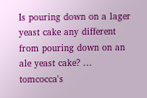Is pouring down on a lager yeast cake any different from pouring down on an ale yeast cake? ...
tomcocca's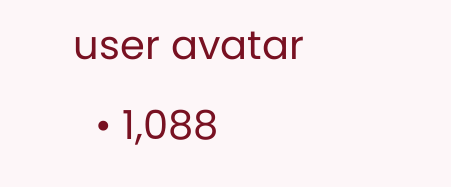user avatar
  • 1,088